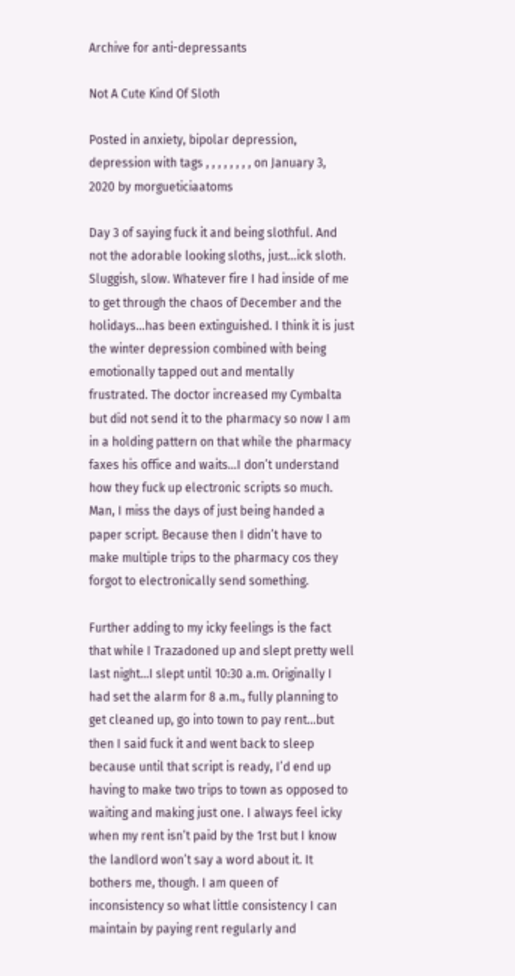Archive for anti-depressants

Not A Cute Kind Of Sloth

Posted in anxiety, bipolar depression, depression with tags , , , , , , , , on January 3, 2020 by morgueticiaatoms

Day 3 of saying fuck it and being slothful. And not the adorable looking sloths, just…ick sloth. Sluggish, slow. Whatever fire I had inside of me to get through the chaos of December and the holidays…has been extinguished. I think it is just the winter depression combined with being emotionally tapped out and mentally frustrated. The doctor increased my Cymbalta but did not send it to the pharmacy so now I am in a holding pattern on that while the pharmacy faxes his office and waits…I don’t understand how they fuck up electronic scripts so much. Man, I miss the days of just being handed a paper script. Because then I didn’t have to make multiple trips to the pharmacy cos they forgot to electronically send something.

Further adding to my icky feelings is the fact that while I Trazadoned up and slept pretty well last night…I slept until 10:30 a.m. Originally I had set the alarm for 8 a.m., fully planning to get cleaned up, go into town to pay rent…but then I said fuck it and went back to sleep because until that script is ready, I’d end up having to make two trips to town as opposed to waiting and making just one. I always feel icky when my rent isn’t paid by the 1rst but I know the landlord won’t say a word about it. It bothers me, though. I am queen of inconsistency so what little consistency I can maintain by paying rent regularly and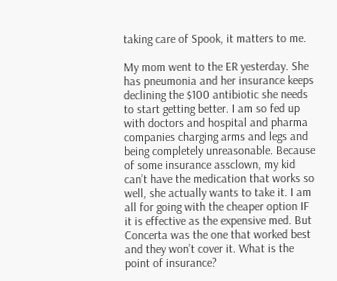taking care of Spook, it matters to me.

My mom went to the ER yesterday. She has pneumonia and her insurance keeps declining the $100 antibiotic she needs to start getting better. I am so fed up with doctors and hospital and pharma companies charging arms and legs and being completely unreasonable. Because of some insurance assclown, my kid can’t have the medication that works so well, she actually wants to take it. I am all for going with the cheaper option IF it is effective as the expensive med. But Concerta was the one that worked best and they won’t cover it. What is the point of insurance?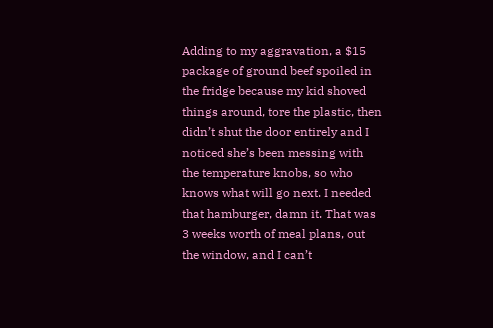Adding to my aggravation, a $15 package of ground beef spoiled in the fridge because my kid shoved things around, tore the plastic, then didn’t shut the door entirely and I noticed she’s been messing with the temperature knobs, so who knows what will go next. I needed that hamburger, damn it. That was 3 weeks worth of meal plans, out the window, and I can’t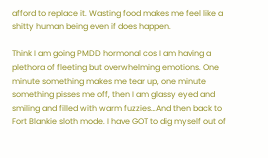afford to replace it. Wasting food makes me feel like a shitty human being even if does happen.

Think I am going PMDD hormonal cos I am having a plethora of fleeting but overwhelming emotions. One minute something makes me tear up, one minute something pisses me off, then I am glassy eyed and smiling and filled with warm fuzzies…And then back to Fort Blankie sloth mode. I have GOT to dig myself out of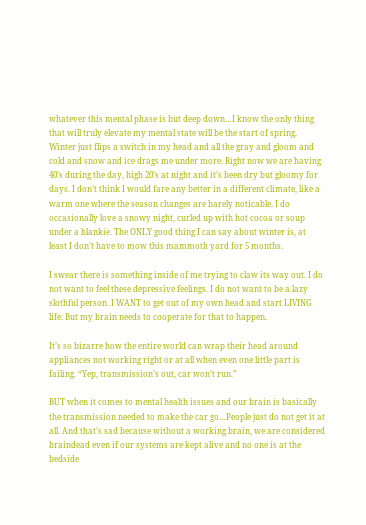whatever this mental phase is but deep down…I know the only thing that will truly elevate my mental state will be the start of spring. Winter just flips a switch in my head and all the gray and gloom and cold and snow and ice drags me under more. Right now we are having 40’s during the day, high 20’s at night and it’s been dry but gloomy for days. I don’t think I would fare any better in a different climate, like a warm one where the season changes are barely noticable. I do occasionally love a snowy night, curled up with hot cocoa or soup under a blankie. The ONLY good thing I can say about winter is, at least I don’t have to mow this mammoth yard for 5 months.

I swear there is something inside of me trying to claw its way out. I do not want to feel these depressive feelings. I do not want to be a lazy slothful person. I WANT to get out of my own head and start LIVING life. But my brain needs to cooperate for that to happen.

It’s so bizarre how the entire world can wrap their head around appliances not working right or at all when even one little part is failing. “Yep, transmission’s out, car won’t run.”

BUT when it comes to mental health issues and our brain is basically the transmission needed to make the car go…People just do not get it at all. And that’s sad because without a working brain, we are considered braindead even if our systems are kept alive and no one is at the bedside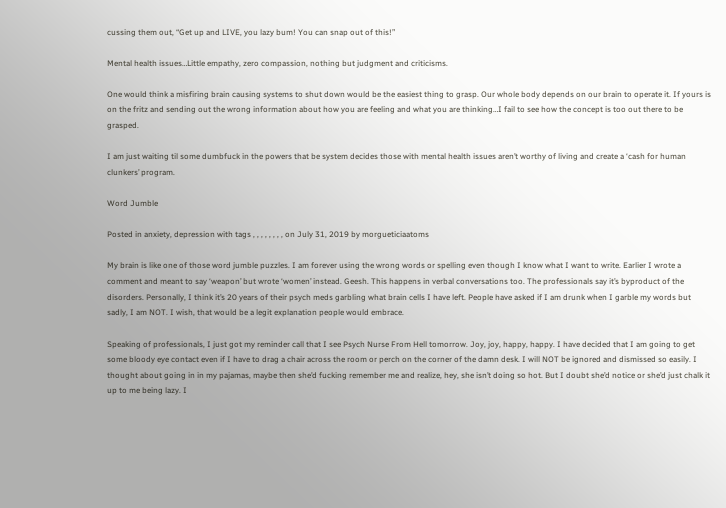cussing them out, “Get up and LIVE, you lazy bum! You can snap out of this!”

Mental health issues…Little empathy, zero compassion, nothing but judgment and criticisms.

One would think a misfiring brain causing systems to shut down would be the easiest thing to grasp. Our whole body depends on our brain to operate it. If yours is on the fritz and sending out the wrong information about how you are feeling and what you are thinking…I fail to see how the concept is too out there to be grasped.

I am just waiting til some dumbfuck in the powers that be system decides those with mental health issues aren’t worthy of living and create a ‘cash for human clunkers’ program.

Word Jumble

Posted in anxiety, depression with tags , , , , , , , , on July 31, 2019 by morgueticiaatoms

My brain is like one of those word jumble puzzles. I am forever using the wrong words or spelling even though I know what I want to write. Earlier I wrote a comment and meant to say ‘weapon’ but wrote ‘women’ instead. Geesh. This happens in verbal conversations too. The professionals say it’s byproduct of the disorders. Personally, I think it’s 20 years of their psych meds garbling what brain cells I have left. People have asked if I am drunk when I garble my words but sadly, I am NOT. I wish, that would be a legit explanation people would embrace.

Speaking of professionals, I just got my reminder call that I see Psych Nurse From Hell tomorrow. Joy, joy, happy, happy. I have decided that I am going to get some bloody eye contact even if I have to drag a chair across the room or perch on the corner of the damn desk. I will NOT be ignored and dismissed so easily. I thought about going in in my pajamas, maybe then she’d fucking remember me and realize, hey, she isn’t doing so hot. But I doubt she’d notice or she’d just chalk it up to me being lazy. I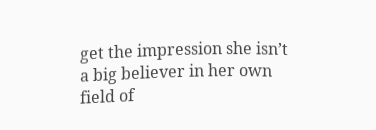get the impression she isn’t a big believer in her own field of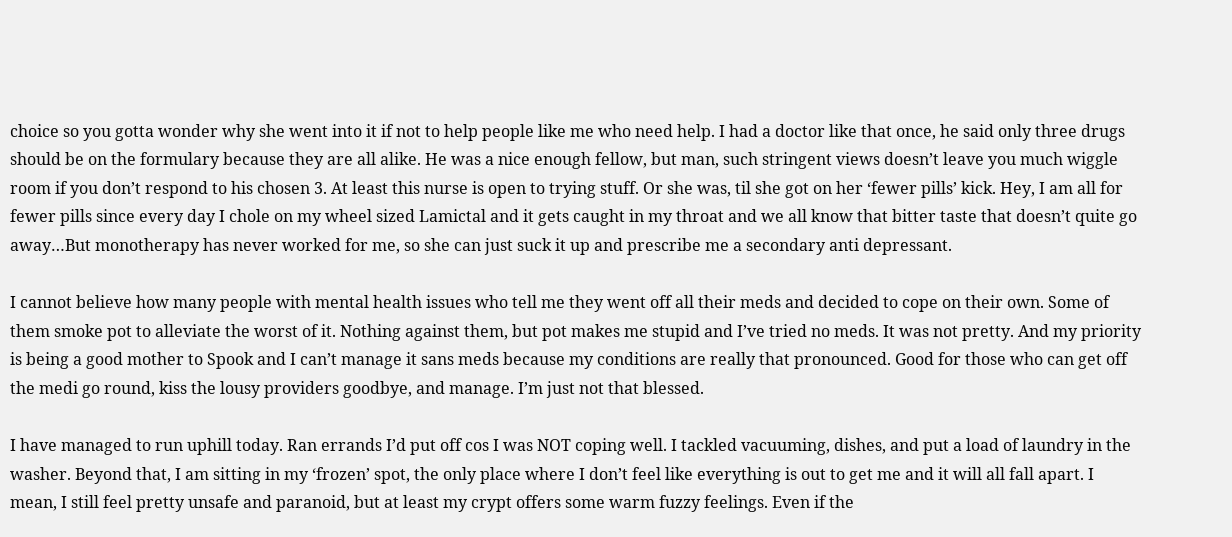choice so you gotta wonder why she went into it if not to help people like me who need help. I had a doctor like that once, he said only three drugs should be on the formulary because they are all alike. He was a nice enough fellow, but man, such stringent views doesn’t leave you much wiggle room if you don’t respond to his chosen 3. At least this nurse is open to trying stuff. Or she was, til she got on her ‘fewer pills’ kick. Hey, I am all for fewer pills since every day I chole on my wheel sized Lamictal and it gets caught in my throat and we all know that bitter taste that doesn’t quite go away…But monotherapy has never worked for me, so she can just suck it up and prescribe me a secondary anti depressant.

I cannot believe how many people with mental health issues who tell me they went off all their meds and decided to cope on their own. Some of them smoke pot to alleviate the worst of it. Nothing against them, but pot makes me stupid and I’ve tried no meds. It was not pretty. And my priority is being a good mother to Spook and I can’t manage it sans meds because my conditions are really that pronounced. Good for those who can get off the medi go round, kiss the lousy providers goodbye, and manage. I’m just not that blessed.

I have managed to run uphill today. Ran errands I’d put off cos I was NOT coping well. I tackled vacuuming, dishes, and put a load of laundry in the washer. Beyond that, I am sitting in my ‘frozen’ spot, the only place where I don’t feel like everything is out to get me and it will all fall apart. I mean, I still feel pretty unsafe and paranoid, but at least my crypt offers some warm fuzzy feelings. Even if the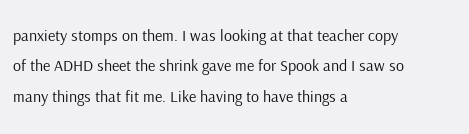panxiety stomps on them. I was looking at that teacher copy of the ADHD sheet the shrink gave me for Spook and I saw so many things that fit me. Like having to have things a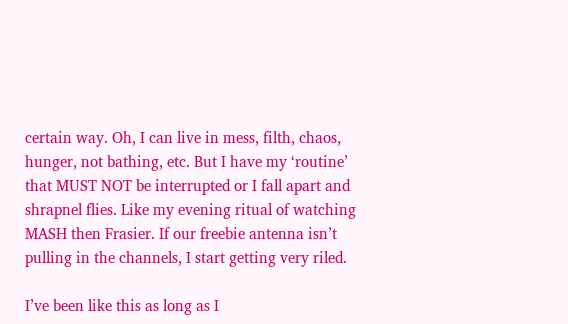certain way. Oh, I can live in mess, filth, chaos, hunger, not bathing, etc. But I have my ‘routine’ that MUST NOT be interrupted or I fall apart and shrapnel flies. Like my evening ritual of watching MASH then Frasier. If our freebie antenna isn’t pulling in the channels, I start getting very riled.

I’ve been like this as long as I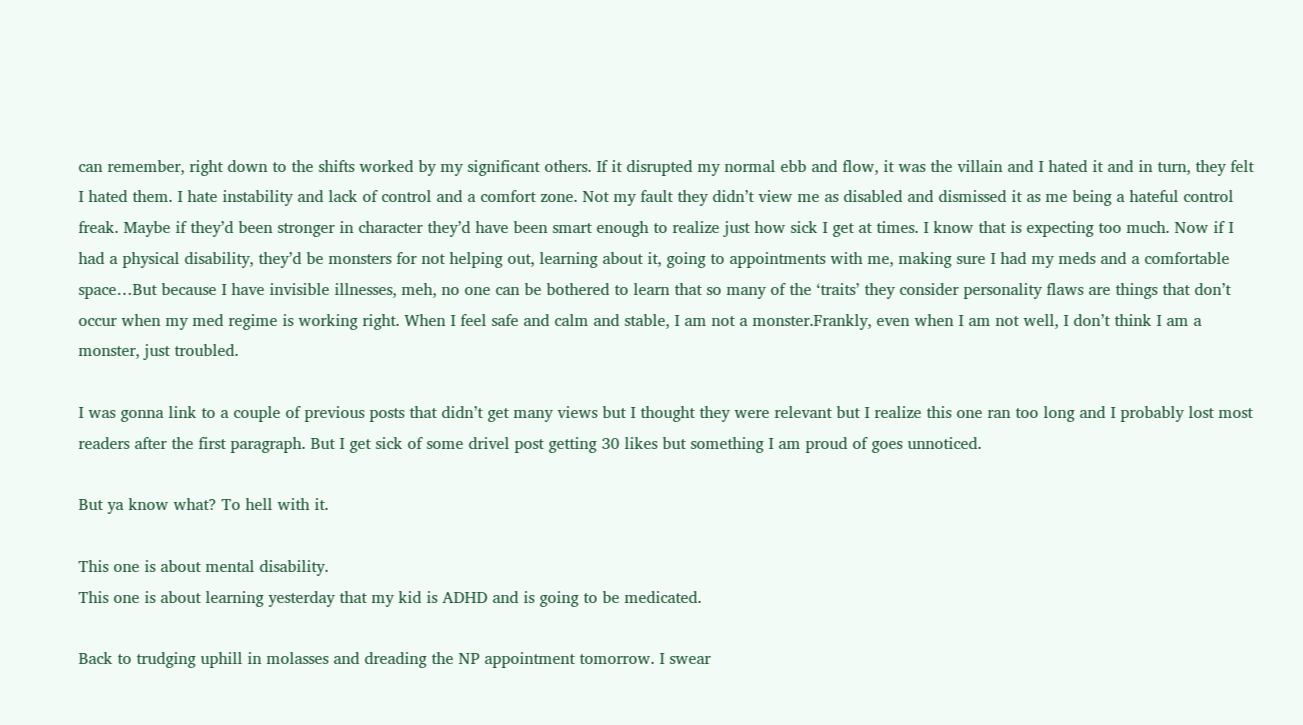can remember, right down to the shifts worked by my significant others. If it disrupted my normal ebb and flow, it was the villain and I hated it and in turn, they felt I hated them. I hate instability and lack of control and a comfort zone. Not my fault they didn’t view me as disabled and dismissed it as me being a hateful control freak. Maybe if they’d been stronger in character they’d have been smart enough to realize just how sick I get at times. I know that is expecting too much. Now if I had a physical disability, they’d be monsters for not helping out, learning about it, going to appointments with me, making sure I had my meds and a comfortable space…But because I have invisible illnesses, meh, no one can be bothered to learn that so many of the ‘traits’ they consider personality flaws are things that don’t occur when my med regime is working right. When I feel safe and calm and stable, I am not a monster.Frankly, even when I am not well, I don’t think I am a monster, just troubled.

I was gonna link to a couple of previous posts that didn’t get many views but I thought they were relevant but I realize this one ran too long and I probably lost most readers after the first paragraph. But I get sick of some drivel post getting 30 likes but something I am proud of goes unnoticed.

But ya know what? To hell with it.

This one is about mental disability.
This one is about learning yesterday that my kid is ADHD and is going to be medicated.

Back to trudging uphill in molasses and dreading the NP appointment tomorrow. I swear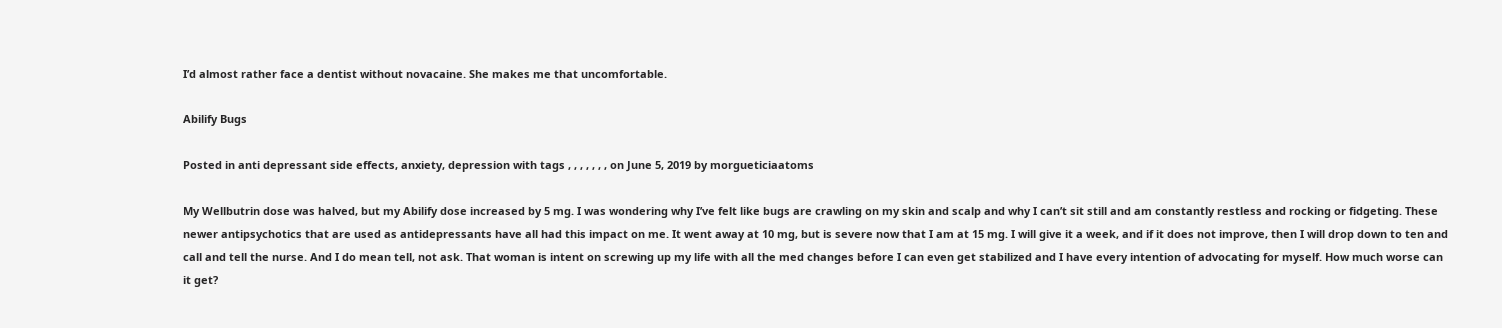I’d almost rather face a dentist without novacaine. She makes me that uncomfortable.

Abilify Bugs

Posted in anti depressant side effects, anxiety, depression with tags , , , , , , , on June 5, 2019 by morgueticiaatoms

My Wellbutrin dose was halved, but my Abilify dose increased by 5 mg. I was wondering why I’ve felt like bugs are crawling on my skin and scalp and why I can’t sit still and am constantly restless and rocking or fidgeting. These newer antipsychotics that are used as antidepressants have all had this impact on me. It went away at 10 mg, but is severe now that I am at 15 mg. I will give it a week, and if it does not improve, then I will drop down to ten and call and tell the nurse. And I do mean tell, not ask. That woman is intent on screwing up my life with all the med changes before I can even get stabilized and I have every intention of advocating for myself. How much worse can it get?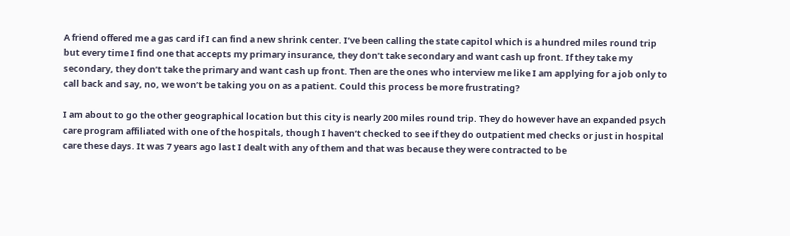A friend offered me a gas card if I can find a new shrink center. I’ve been calling the state capitol which is a hundred miles round trip but every time I find one that accepts my primary insurance, they don’t take secondary and want cash up front. If they take my secondary, they don’t take the primary and want cash up front. Then are the ones who interview me like I am applying for a job only to call back and say, no, we won’t be taking you on as a patient. Could this process be more frustrating?

I am about to go the other geographical location but this city is nearly 200 miles round trip. They do however have an expanded psych care program affiliated with one of the hospitals, though I haven’t checked to see if they do outpatient med checks or just in hospital care these days. It was 7 years ago last I dealt with any of them and that was because they were contracted to be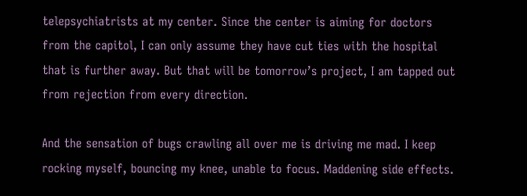telepsychiatrists at my center. Since the center is aiming for doctors from the capitol, I can only assume they have cut ties with the hospital that is further away. But that will be tomorrow’s project, I am tapped out from rejection from every direction.

And the sensation of bugs crawling all over me is driving me mad. I keep rocking myself, bouncing my knee, unable to focus. Maddening side effects.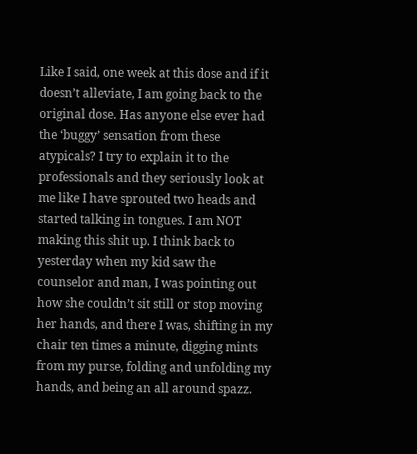Like I said, one week at this dose and if it doesn’t alleviate, I am going back to the original dose. Has anyone else ever had the ‘buggy’ sensation from these atypicals? I try to explain it to the professionals and they seriously look at me like I have sprouted two heads and started talking in tongues. I am NOT making this shit up. I think back to yesterday when my kid saw the counselor and man, I was pointing out how she couldn’t sit still or stop moving her hands, and there I was, shifting in my chair ten times a minute, digging mints from my purse, folding and unfolding my hands, and being an all around spazz.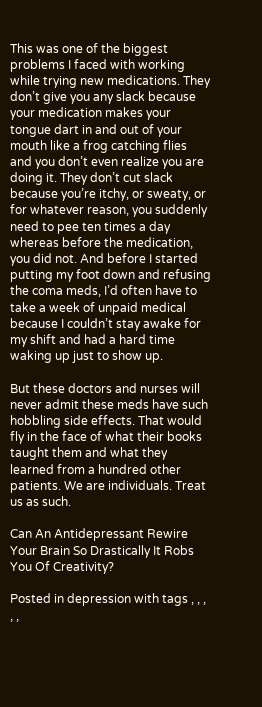This was one of the biggest problems I faced with working while trying new medications. They don’t give you any slack because your medication makes your tongue dart in and out of your mouth like a frog catching flies and you don’t even realize you are doing it. They don’t cut slack because you’re itchy, or sweaty, or for whatever reason, you suddenly need to pee ten times a day whereas before the medication, you did not. And before I started putting my foot down and refusing the coma meds, I’d often have to take a week of unpaid medical because I couldn’t stay awake for my shift and had a hard time waking up just to show up.

But these doctors and nurses will never admit these meds have such hobbling side effects. That would fly in the face of what their books taught them and what they learned from a hundred other patients. We are individuals. Treat us as such.

Can An Antidepressant Rewire Your Brain So Drastically It Robs You Of Creativity?

Posted in depression with tags , , , , ,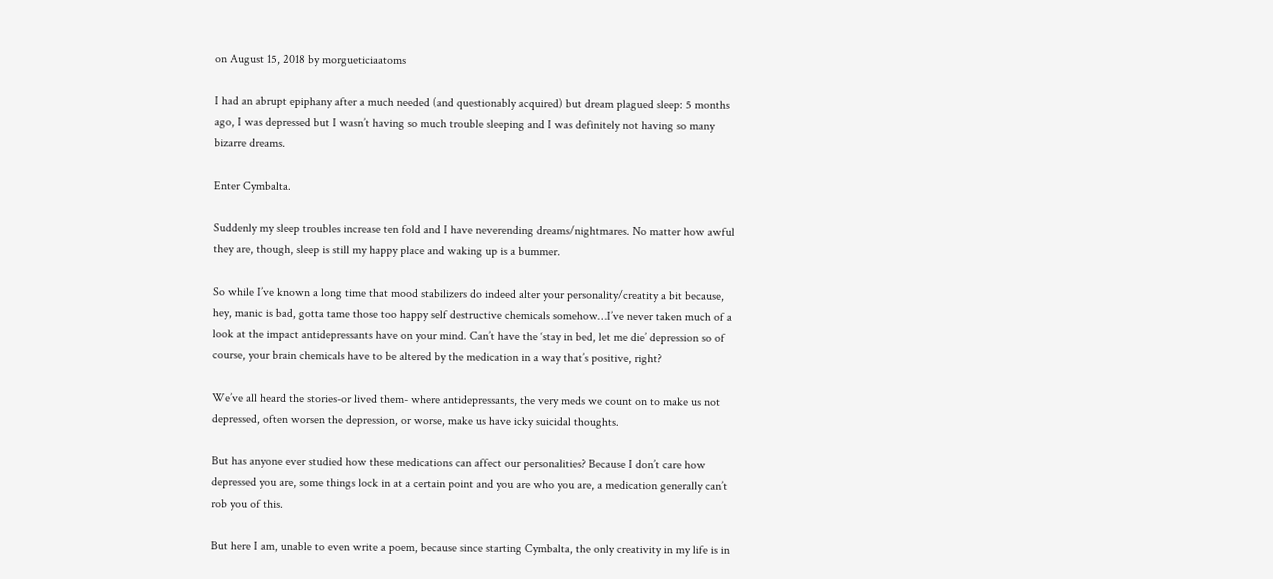on August 15, 2018 by morgueticiaatoms

I had an abrupt epiphany after a much needed (and questionably acquired) but dream plagued sleep: 5 months ago, I was depressed but I wasn’t having so much trouble sleeping and I was definitely not having so many bizarre dreams.

Enter Cymbalta.

Suddenly my sleep troubles increase ten fold and I have neverending dreams/nightmares. No matter how awful they are, though, sleep is still my happy place and waking up is a bummer.

So while I’ve known a long time that mood stabilizers do indeed alter your personality/creatity a bit because, hey, manic is bad, gotta tame those too happy self destructive chemicals somehow…I’ve never taken much of a look at the impact antidepressants have on your mind. Can’t have the ‘stay in bed, let me die’ depression so of course, your brain chemicals have to be altered by the medication in a way that’s positive, right?

We’ve all heard the stories-or lived them- where antidepressants, the very meds we count on to make us not depressed, often worsen the depression, or worse, make us have icky suicidal thoughts.

But has anyone ever studied how these medications can affect our personalities? Because I don’t care how depressed you are, some things lock in at a certain point and you are who you are, a medication generally can’t rob you of this.

But here I am, unable to even write a poem, because since starting Cymbalta, the only creativity in my life is in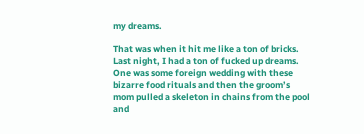my dreams.

That was when it hit me like a ton of bricks. Last night, I had a ton of fucked up dreams. One was some foreign wedding with these bizarre food rituals and then the groom’s mom pulled a skeleton in chains from the pool and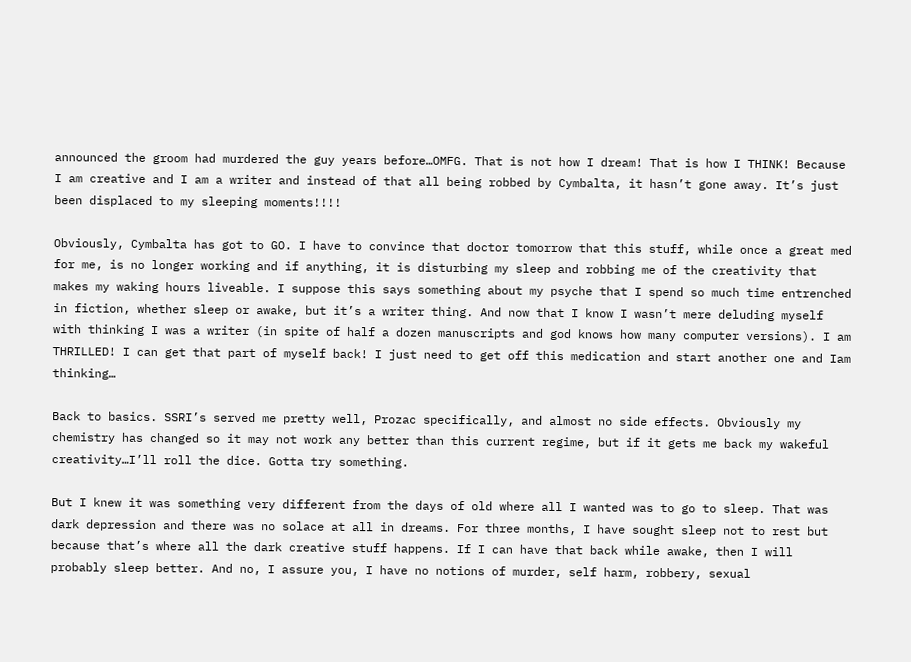announced the groom had murdered the guy years before…OMFG. That is not how I dream! That is how I THINK! Because I am creative and I am a writer and instead of that all being robbed by Cymbalta, it hasn’t gone away. It’s just been displaced to my sleeping moments!!!!

Obviously, Cymbalta has got to GO. I have to convince that doctor tomorrow that this stuff, while once a great med for me, is no longer working and if anything, it is disturbing my sleep and robbing me of the creativity that makes my waking hours liveable. I suppose this says something about my psyche that I spend so much time entrenched in fiction, whether sleep or awake, but it’s a writer thing. And now that I know I wasn’t mere deluding myself with thinking I was a writer (in spite of half a dozen manuscripts and god knows how many computer versions). I am THRILLED! I can get that part of myself back! I just need to get off this medication and start another one and Iam thinking…

Back to basics. SSRI’s served me pretty well, Prozac specifically, and almost no side effects. Obviously my chemistry has changed so it may not work any better than this current regime, but if it gets me back my wakeful creativity…I’ll roll the dice. Gotta try something.

But I knew it was something very different from the days of old where all I wanted was to go to sleep. That was dark depression and there was no solace at all in dreams. For three months, I have sought sleep not to rest but because that’s where all the dark creative stuff happens. If I can have that back while awake, then I will probably sleep better. And no, I assure you, I have no notions of murder, self harm, robbery, sexual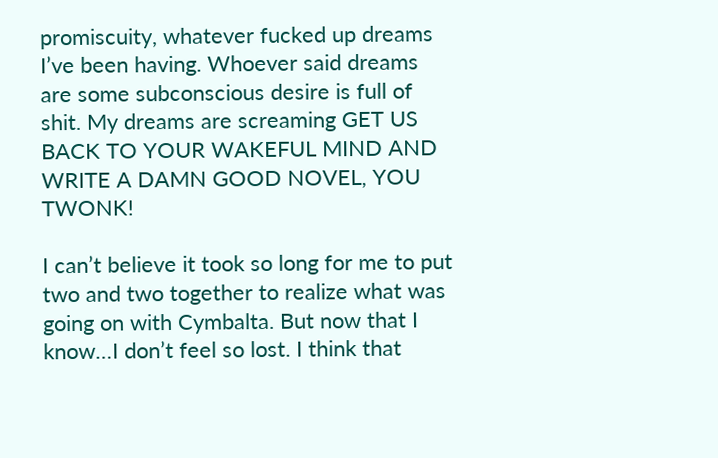promiscuity, whatever fucked up dreams I’ve been having. Whoever said dreams are some subconscious desire is full of shit. My dreams are screaming GET US BACK TO YOUR WAKEFUL MIND AND WRITE A DAMN GOOD NOVEL, YOU TWONK!

I can’t believe it took so long for me to put two and two together to realize what was going on with Cymbalta. But now that I know…I don’t feel so lost. I think that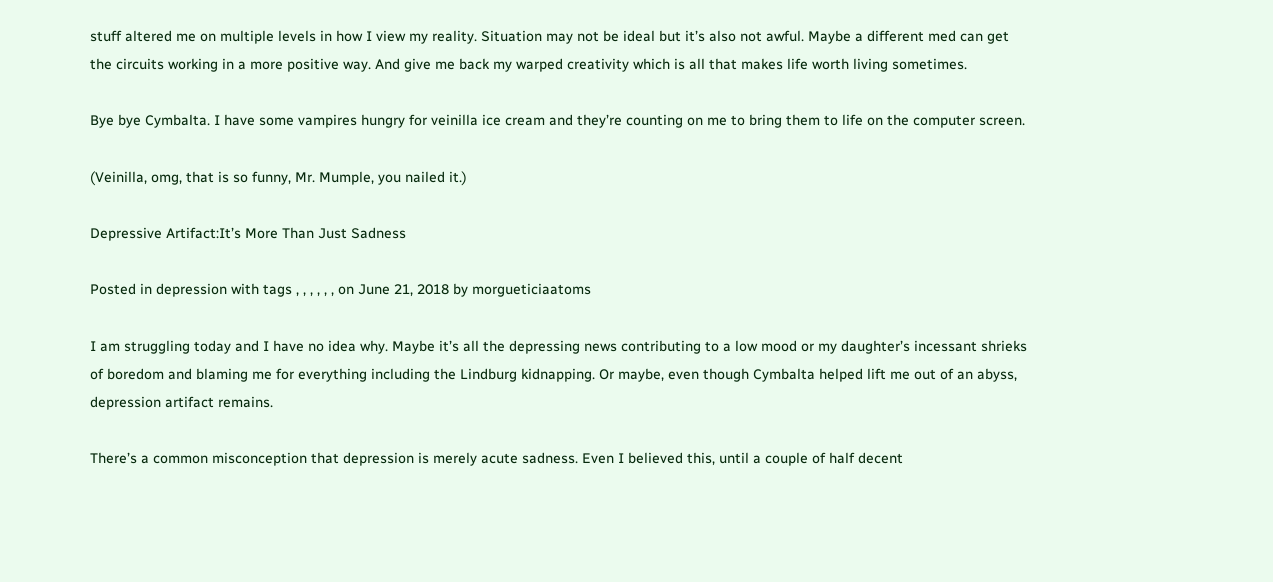stuff altered me on multiple levels in how I view my reality. Situation may not be ideal but it’s also not awful. Maybe a different med can get the circuits working in a more positive way. And give me back my warped creativity which is all that makes life worth living sometimes.

Bye bye Cymbalta. I have some vampires hungry for veinilla ice cream and they’re counting on me to bring them to life on the computer screen.

(Veinilla, omg, that is so funny, Mr. Mumple, you nailed it.)

Depressive Artifact:It’s More Than Just Sadness

Posted in depression with tags , , , , , , on June 21, 2018 by morgueticiaatoms

I am struggling today and I have no idea why. Maybe it’s all the depressing news contributing to a low mood or my daughter’s incessant shrieks of boredom and blaming me for everything including the Lindburg kidnapping. Or maybe, even though Cymbalta helped lift me out of an abyss, depression artifact remains.

There’s a common misconception that depression is merely acute sadness. Even I believed this, until a couple of half decent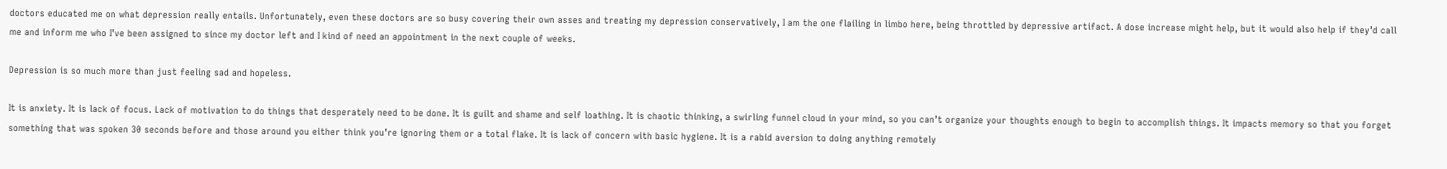doctors educated me on what depression really entails. Unfortunately, even these doctors are so busy covering their own asses and treating my depression conservatively, I am the one flailing in limbo here, being throttled by depressive artifact. A dose increase might help, but it would also help if they’d call me and inform me who I’ve been assigned to since my doctor left and I kind of need an appointment in the next couple of weeks.

Depression is so much more than just feeling sad and hopeless.

It is anxiety. It is lack of focus. Lack of motivation to do things that desperately need to be done. It is guilt and shame and self loathing. It is chaotic thinking, a swirling funnel cloud in your mind, so you can’t organize your thoughts enough to begin to accomplish things. It impacts memory so that you forget something that was spoken 30 seconds before and those around you either think you’re ignoring them or a total flake. It is lack of concern with basic hygiene. It is a rabid aversion to doing anything remotely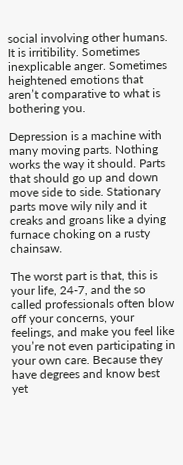social involving other humans. It is irritibility. Sometimes inexplicable anger. Sometimes heightened emotions that aren’t comparative to what is bothering you.

Depression is a machine with many moving parts. Nothing works the way it should. Parts that should go up and down move side to side. Stationary parts move wily nily and it creaks and groans like a dying furnace choking on a rusty chainsaw.

The worst part is that, this is your life, 24-7, and the so called professionals often blow off your concerns, your feelings, and make you feel like you’re not even participating in your own care. Because they have degrees and know best yet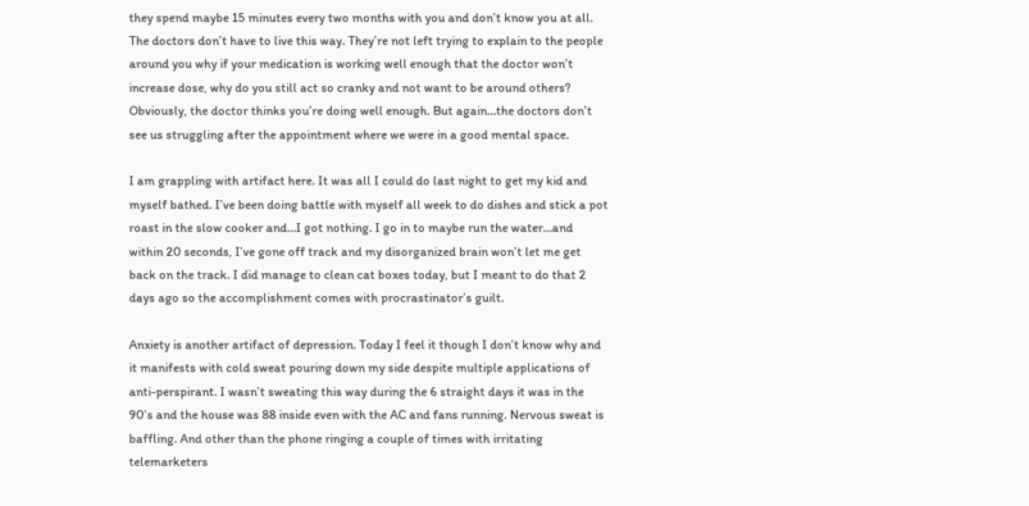they spend maybe 15 minutes every two months with you and don’t know you at all. The doctors don’t have to live this way. They’re not left trying to explain to the people around you why if your medication is working well enough that the doctor won’t increase dose, why do you still act so cranky and not want to be around others? Obviously, the doctor thinks you’re doing well enough. But again…the doctors don’t see us struggling after the appointment where we were in a good mental space.

I am grappling with artifact here. It was all I could do last night to get my kid and myself bathed. I’ve been doing battle with myself all week to do dishes and stick a pot roast in the slow cooker and…I got nothing. I go in to maybe run the water…and within 20 seconds, I’ve gone off track and my disorganized brain won’t let me get back on the track. I did manage to clean cat boxes today, but I meant to do that 2 days ago so the accomplishment comes with procrastinator’s guilt.

Anxiety is another artifact of depression. Today I feel it though I don’t know why and it manifests with cold sweat pouring down my side despite multiple applications of anti-perspirant. I wasn’t sweating this way during the 6 straight days it was in the 90’s and the house was 88 inside even with the AC and fans running. Nervous sweat is baffling. And other than the phone ringing a couple of times with irritating telemarketers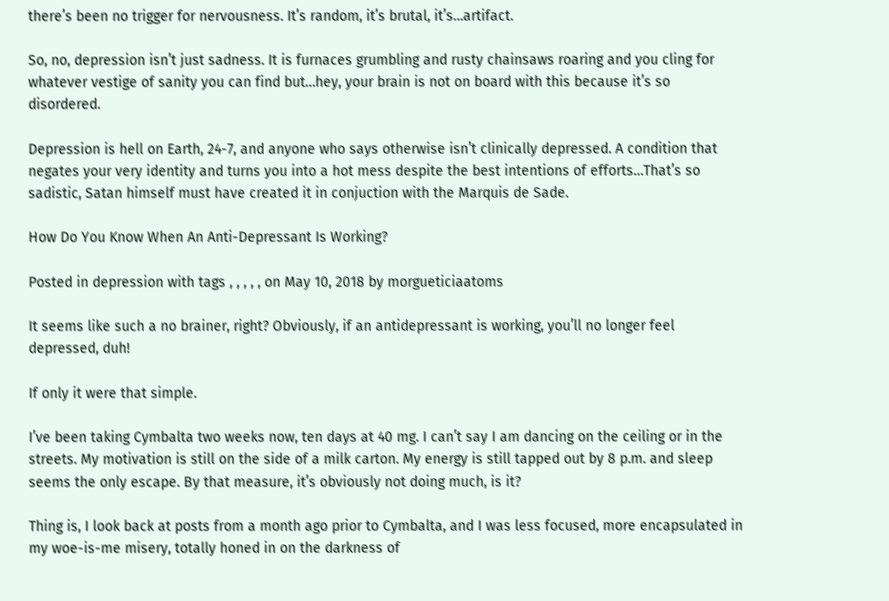there’s been no trigger for nervousness. It’s random, it’s brutal, it’s…artifact.

So, no, depression isn’t just sadness. It is furnaces grumbling and rusty chainsaws roaring and you cling for whatever vestige of sanity you can find but…hey, your brain is not on board with this because it’s so disordered.

Depression is hell on Earth, 24-7, and anyone who says otherwise isn’t clinically depressed. A condition that negates your very identity and turns you into a hot mess despite the best intentions of efforts…That’s so sadistic, Satan himself must have created it in conjuction with the Marquis de Sade.

How Do You Know When An Anti-Depressant Is Working?

Posted in depression with tags , , , , , on May 10, 2018 by morgueticiaatoms

It seems like such a no brainer, right? Obviously, if an antidepressant is working, you’ll no longer feel depressed, duh!

If only it were that simple.

I’ve been taking Cymbalta two weeks now, ten days at 40 mg. I can’t say I am dancing on the ceiling or in the streets. My motivation is still on the side of a milk carton. My energy is still tapped out by 8 p.m. and sleep seems the only escape. By that measure, it’s obviously not doing much, is it?

Thing is, I look back at posts from a month ago prior to Cymbalta, and I was less focused, more encapsulated in my woe-is-me misery, totally honed in on the darkness of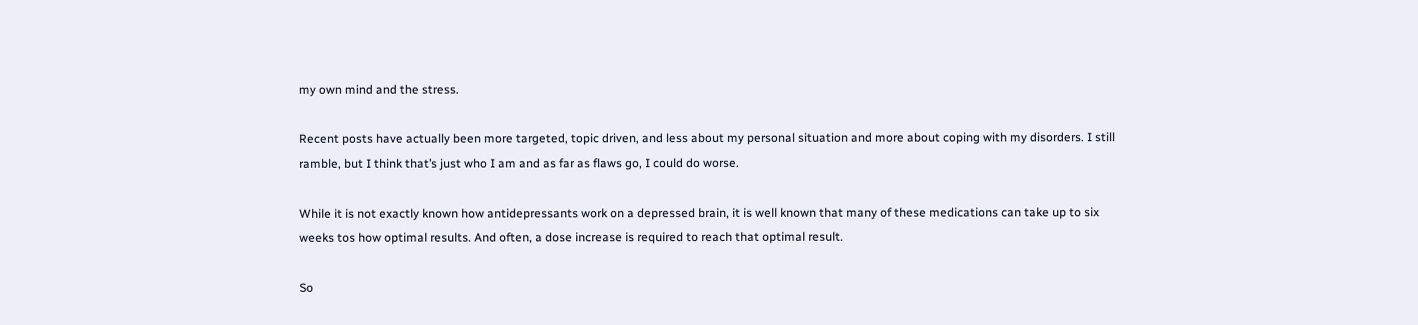my own mind and the stress.

Recent posts have actually been more targeted, topic driven, and less about my personal situation and more about coping with my disorders. I still ramble, but I think that’s just who I am and as far as flaws go, I could do worse.

While it is not exactly known how antidepressants work on a depressed brain, it is well known that many of these medications can take up to six weeks tos how optimal results. And often, a dose increase is required to reach that optimal result.

So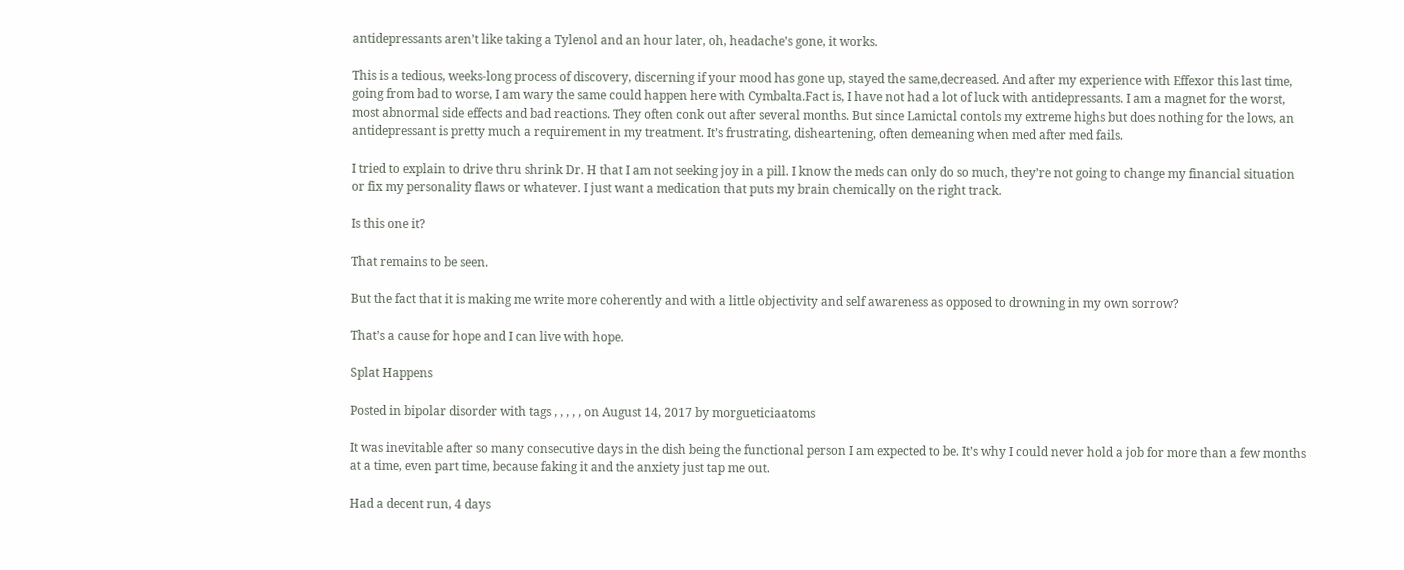antidepressants aren’t like taking a Tylenol and an hour later, oh, headache’s gone, it works.

This is a tedious, weeks-long process of discovery, discerning if your mood has gone up, stayed the same,decreased. And after my experience with Effexor this last time, going from bad to worse, I am wary the same could happen here with Cymbalta.Fact is, I have not had a lot of luck with antidepressants. I am a magnet for the worst, most abnormal side effects and bad reactions. They often conk out after several months. But since Lamictal contols my extreme highs but does nothing for the lows, an antidepressant is pretty much a requirement in my treatment. It’s frustrating, disheartening, often demeaning when med after med fails.

I tried to explain to drive thru shrink Dr. H that I am not seeking joy in a pill. I know the meds can only do so much, they’re not going to change my financial situation or fix my personality flaws or whatever. I just want a medication that puts my brain chemically on the right track.

Is this one it?

That remains to be seen.

But the fact that it is making me write more coherently and with a little objectivity and self awareness as opposed to drowning in my own sorrow?

That’s a cause for hope and I can live with hope.

Splat Happens

Posted in bipolar disorder with tags , , , , , on August 14, 2017 by morgueticiaatoms

It was inevitable after so many consecutive days in the dish being the functional person I am expected to be. It’s why I could never hold a job for more than a few months at a time, even part time, because faking it and the anxiety just tap me out.

Had a decent run, 4 days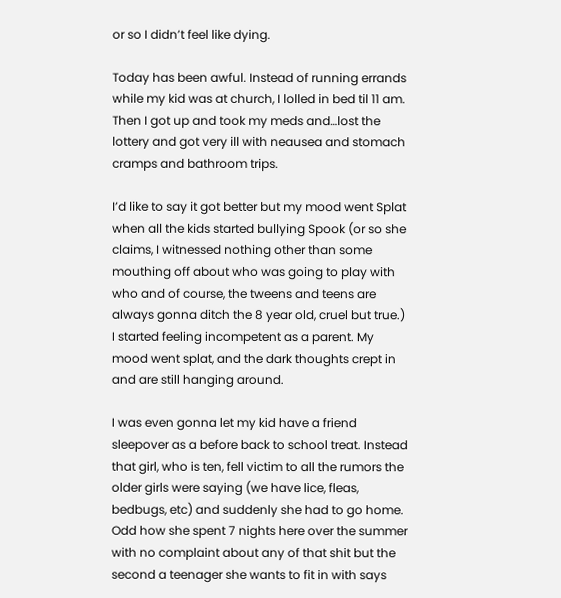or so I didn’t feel like dying.

Today has been awful. Instead of running errands while my kid was at church, I lolled in bed til 11 am. Then I got up and took my meds and…lost the lottery and got very ill with neausea and stomach cramps and bathroom trips.

I’d like to say it got better but my mood went Splat when all the kids started bullying Spook (or so she claims, I witnessed nothing other than some mouthing off about who was going to play with who and of course, the tweens and teens are always gonna ditch the 8 year old, cruel but true.) I started feeling incompetent as a parent. My mood went splat, and the dark thoughts crept in and are still hanging around.

I was even gonna let my kid have a friend sleepover as a before back to school treat. Instead that girl, who is ten, fell victim to all the rumors the older girls were saying (we have lice, fleas, bedbugs, etc) and suddenly she had to go home. Odd how she spent 7 nights here over the summer with no complaint about any of that shit but the second a teenager she wants to fit in with says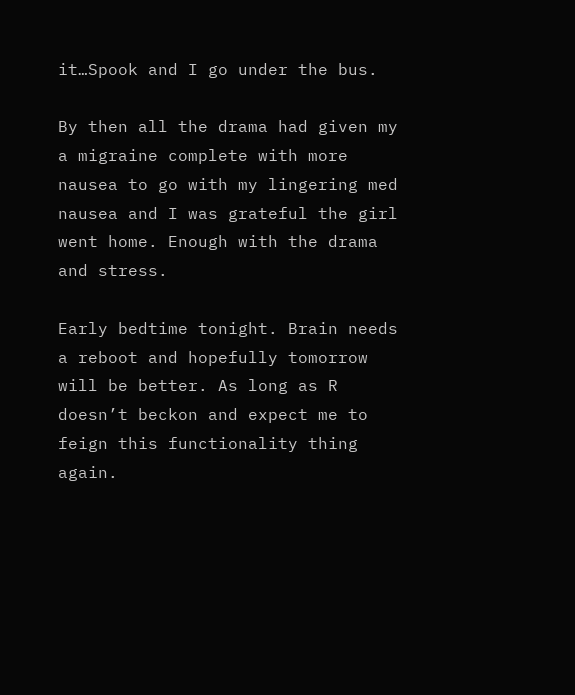it…Spook and I go under the bus.

By then all the drama had given my a migraine complete with more nausea to go with my lingering med nausea and I was grateful the girl went home. Enough with the drama and stress.

Early bedtime tonight. Brain needs a reboot and hopefully tomorrow will be better. As long as R doesn’t beckon and expect me to feign this functionality thing again.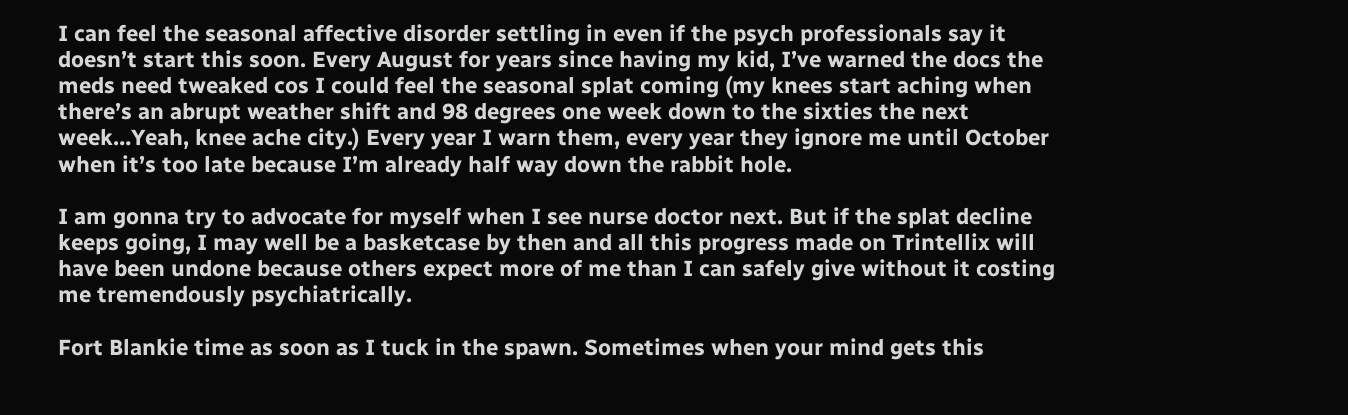I can feel the seasonal affective disorder settling in even if the psych professionals say it doesn’t start this soon. Every August for years since having my kid, I’ve warned the docs the meds need tweaked cos I could feel the seasonal splat coming (my knees start aching when there’s an abrupt weather shift and 98 degrees one week down to the sixties the next week…Yeah, knee ache city.) Every year I warn them, every year they ignore me until October when it’s too late because I’m already half way down the rabbit hole.

I am gonna try to advocate for myself when I see nurse doctor next. But if the splat decline keeps going, I may well be a basketcase by then and all this progress made on Trintellix will have been undone because others expect more of me than I can safely give without it costing me tremendously psychiatrically.

Fort Blankie time as soon as I tuck in the spawn. Sometimes when your mind gets this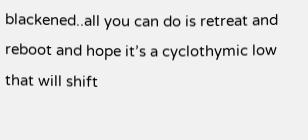blackened..all you can do is retreat and reboot and hope it’s a cyclothymic low that will shift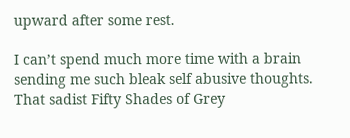upward after some rest.

I can’t spend much more time with a brain sending me such bleak self abusive thoughts. That sadist Fifty Shades of Grey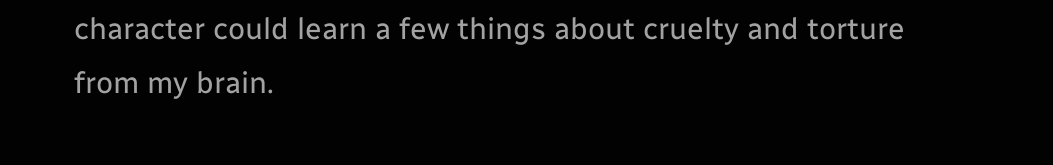character could learn a few things about cruelty and torture from my brain.